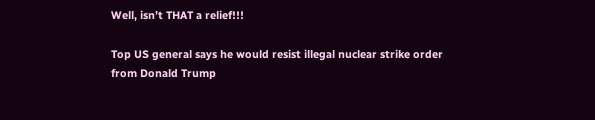Well, isn’t THAT a relief!!!

Top US general says he would resist illegal nuclear strike order from Donald Trump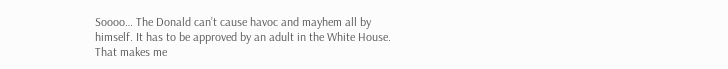Soooo… The Donald can’t cause havoc and mayhem all by himself. It has to be approved by an adult in the White House. That makes me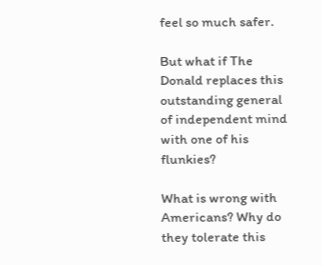feel so much safer.

But what if The Donald replaces this outstanding general of independent mind with one of his flunkies?

What is wrong with Americans? Why do they tolerate this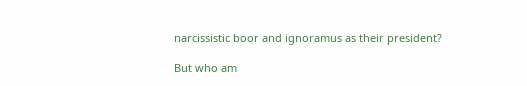narcissistic boor and ignoramus as their president?

But who am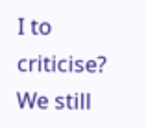I to criticise? We still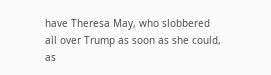have Theresa May, who slobbered all over Trump as soon as she could, as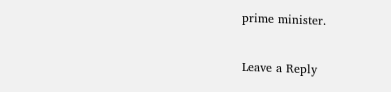prime minister.

Leave a Reply